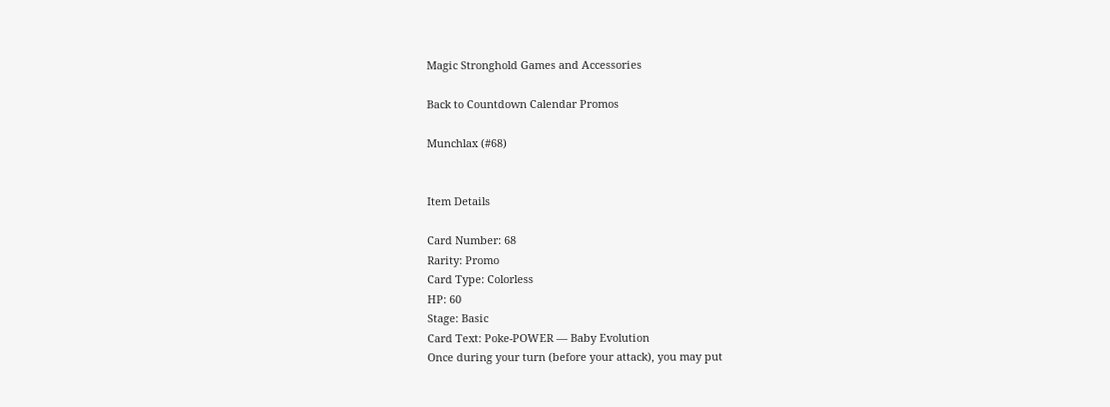Magic Stronghold Games and Accessories

Back to Countdown Calendar Promos

Munchlax (#68)


Item Details

Card Number: 68
Rarity: Promo
Card Type: Colorless
HP: 60
Stage: Basic
Card Text: Poke-POWER — Baby Evolution
Once during your turn (before your attack), you may put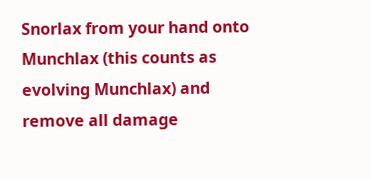Snorlax from your hand onto Munchlax (this counts as evolving Munchlax) and remove all damage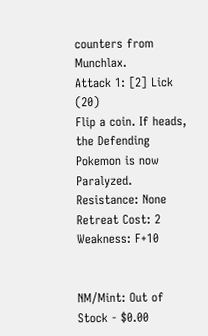counters from Munchlax.
Attack 1: [2] Lick (20)
Flip a coin. If heads, the Defending Pokemon is now Paralyzed.
Resistance: None
Retreat Cost: 2
Weakness: F+10


NM/Mint: Out of Stock - $0.00